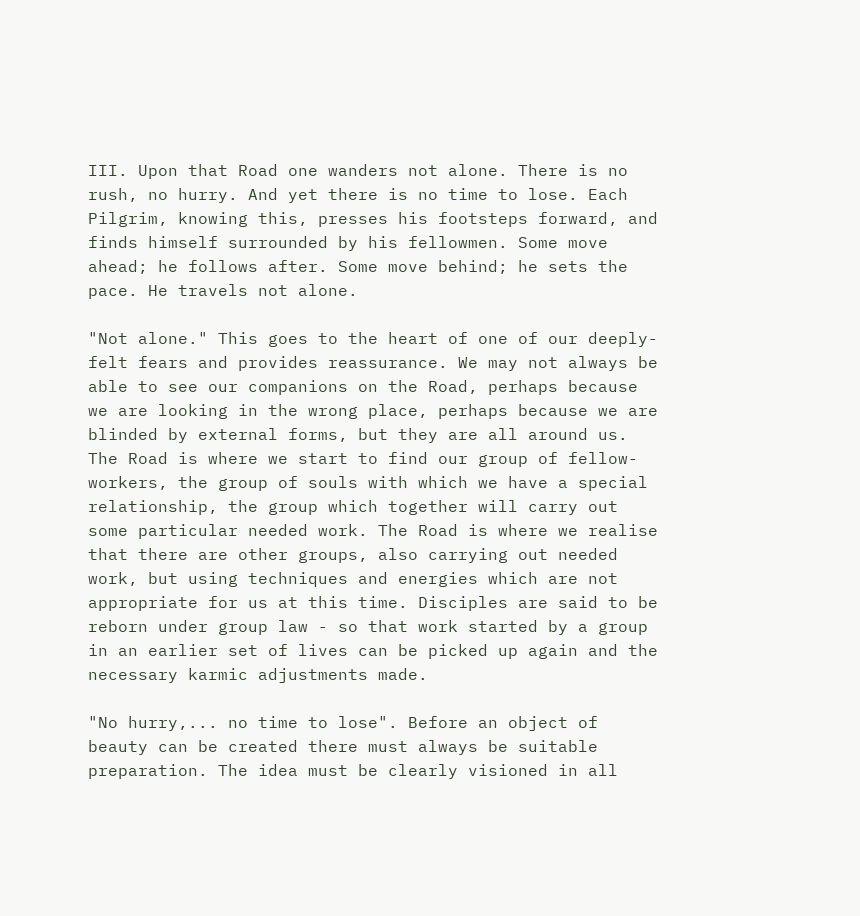III. Upon that Road one wanders not alone. There is no rush, no hurry. And yet there is no time to lose. Each Pilgrim, knowing this, presses his footsteps forward, and finds himself surrounded by his fellowmen. Some move ahead; he follows after. Some move behind; he sets the pace. He travels not alone.

"Not alone." This goes to the heart of one of our deeply-felt fears and provides reassurance. We may not always be able to see our companions on the Road, perhaps because we are looking in the wrong place, perhaps because we are blinded by external forms, but they are all around us. The Road is where we start to find our group of fellow-workers, the group of souls with which we have a special relationship, the group which together will carry out some particular needed work. The Road is where we realise that there are other groups, also carrying out needed work, but using techniques and energies which are not appropriate for us at this time. Disciples are said to be reborn under group law - so that work started by a group in an earlier set of lives can be picked up again and the necessary karmic adjustments made.

"No hurry,... no time to lose". Before an object of beauty can be created there must always be suitable preparation. The idea must be clearly visioned in all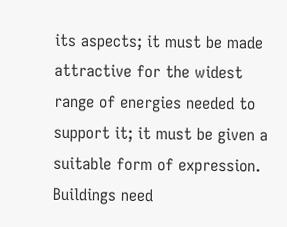its aspects; it must be made attractive for the widest range of energies needed to support it; it must be given a suitable form of expression. Buildings need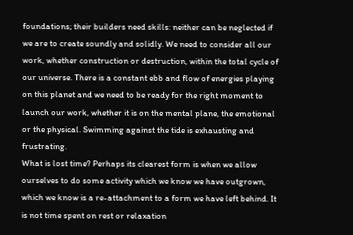foundations; their builders need skills: neither can be neglected if we are to create soundly and solidly. We need to consider all our work, whether construction or destruction, within the total cycle of our universe. There is a constant ebb and flow of energies playing on this planet and we need to be ready for the right moment to launch our work, whether it is on the mental plane, the emotional or the physical. Swimming against the tide is exhausting and frustrating.
What is lost time? Perhaps its clearest form is when we allow ourselves to do some activity which we know we have outgrown, which we know is a re-attachment to a form we have left behind. It is not time spent on rest or relaxation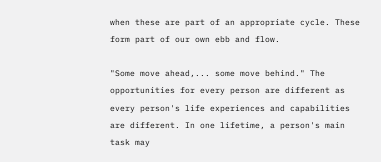when these are part of an appropriate cycle. These form part of our own ebb and flow.

"Some move ahead,... some move behind." The opportunities for every person are different as every person's life experiences and capabilities are different. In one lifetime, a person's main task may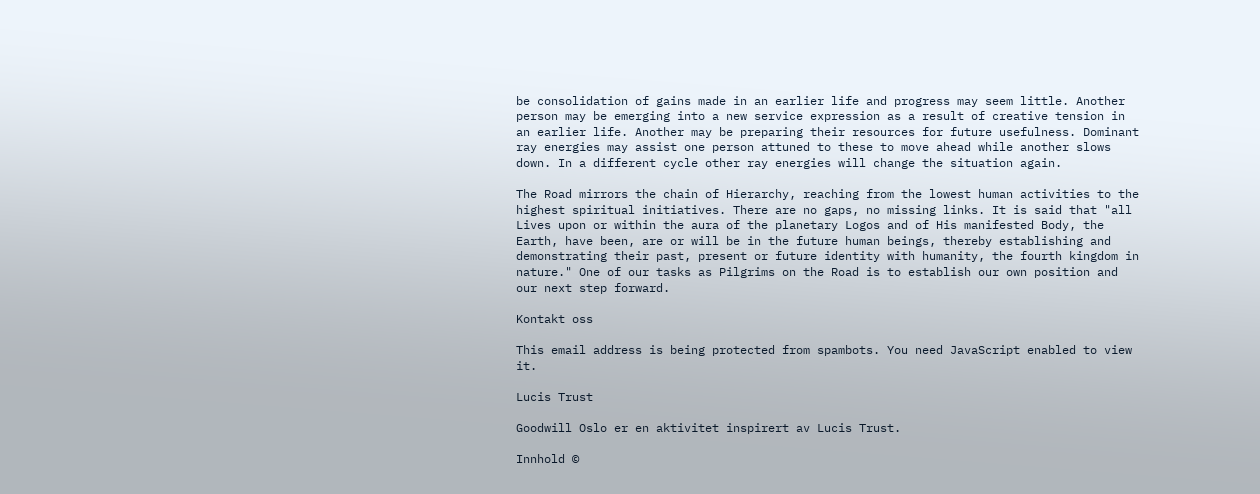be consolidation of gains made in an earlier life and progress may seem little. Another person may be emerging into a new service expression as a result of creative tension in an earlier life. Another may be preparing their resources for future usefulness. Dominant ray energies may assist one person attuned to these to move ahead while another slows down. In a different cycle other ray energies will change the situation again.

The Road mirrors the chain of Hierarchy, reaching from the lowest human activities to the highest spiritual initiatives. There are no gaps, no missing links. It is said that "all Lives upon or within the aura of the planetary Logos and of His manifested Body, the Earth, have been, are or will be in the future human beings, thereby establishing and demonstrating their past, present or future identity with humanity, the fourth kingdom in nature." One of our tasks as Pilgrims on the Road is to establish our own position and our next step forward.

Kontakt oss

This email address is being protected from spambots. You need JavaScript enabled to view it.

Lucis Trust

Goodwill Oslo er en aktivitet inspirert av Lucis Trust.

Innhold ©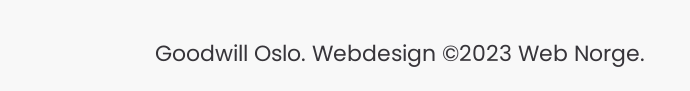Goodwill Oslo. Webdesign ©2023 Web Norge.